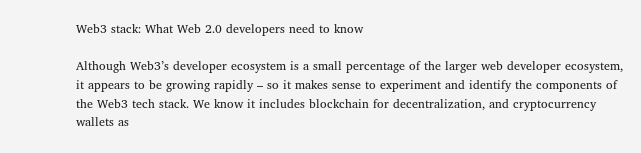Web3 stack: What Web 2.0 developers need to know

Although Web3’s developer ecosystem is a small percentage of the larger web developer ecosystem, it appears to be growing rapidly – so it makes sense to experiment and identify the components of the Web3 tech stack. We know it includes blockchain for decentralization, and cryptocurrency wallets as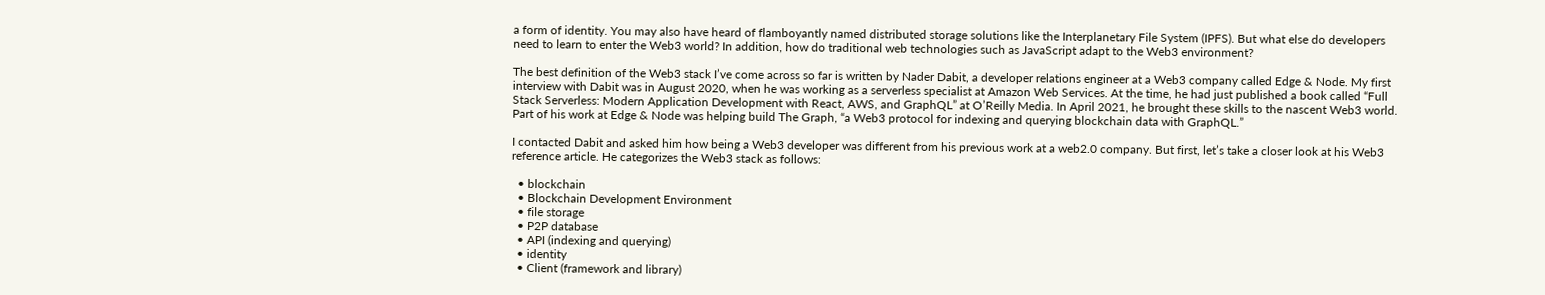a form of identity. You may also have heard of flamboyantly named distributed storage solutions like the Interplanetary File System (IPFS). But what else do developers need to learn to enter the Web3 world? In addition, how do traditional web technologies such as JavaScript adapt to the Web3 environment?

The best definition of the Web3 stack I’ve come across so far is written by Nader Dabit, a developer relations engineer at a Web3 company called Edge & Node. My first interview with Dabit was in August 2020, when he was working as a serverless specialist at Amazon Web Services. At the time, he had just published a book called “Full Stack Serverless: Modern Application Development with React, AWS, and GraphQL” at O’Reilly Media. In April 2021, he brought these skills to the nascent Web3 world. Part of his work at Edge & Node was helping build The Graph, “a Web3 protocol for indexing and querying blockchain data with GraphQL.”

I contacted Dabit and asked him how being a Web3 developer was different from his previous work at a web2.0 company. But first, let’s take a closer look at his Web3 reference article. He categorizes the Web3 stack as follows:

  • blockchain
  • Blockchain Development Environment
  • file storage
  • P2P database
  • API (indexing and querying)
  • identity
  • Client (framework and library)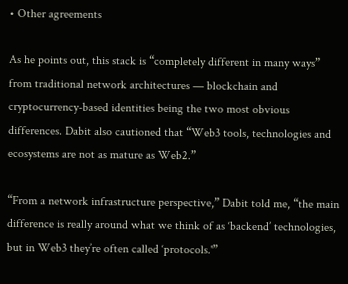• Other agreements

As he points out, this stack is “completely different in many ways” from traditional network architectures — blockchain and cryptocurrency-based identities being the two most obvious differences. Dabit also cautioned that “Web3 tools, technologies and ecosystems are not as mature as Web2.”

“From a network infrastructure perspective,” Dabit told me, “the main difference is really around what we think of as ‘backend’ technologies, but in Web3 they’re often called ‘protocols.'”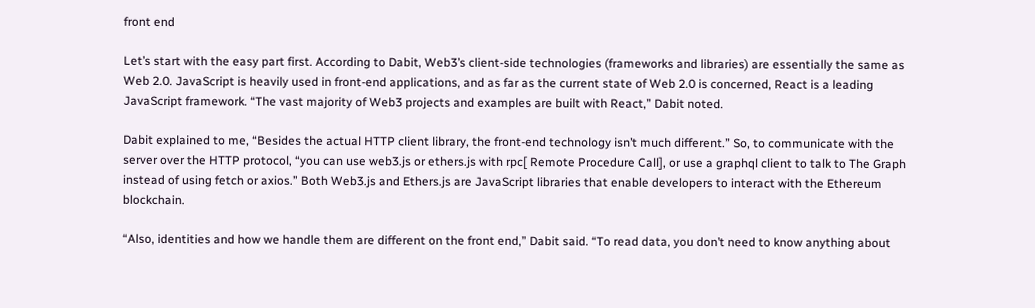front end

Let’s start with the easy part first. According to Dabit, Web3’s client-side technologies (frameworks and libraries) are essentially the same as Web 2.0. JavaScript is heavily used in front-end applications, and as far as the current state of Web 2.0 is concerned, React is a leading JavaScript framework. “The vast majority of Web3 projects and examples are built with React,” Dabit noted.

Dabit explained to me, “Besides the actual HTTP client library, the front-end technology isn’t much different.” So, to communicate with the server over the HTTP protocol, “you can use web3.js or ethers.js with rpc[ Remote Procedure Call], or use a graphql client to talk to The Graph instead of using fetch or axios.” Both Web3.js and Ethers.js are JavaScript libraries that enable developers to interact with the Ethereum blockchain.

“Also, identities and how we handle them are different on the front end,” Dabit said. “To read data, you don’t need to know anything about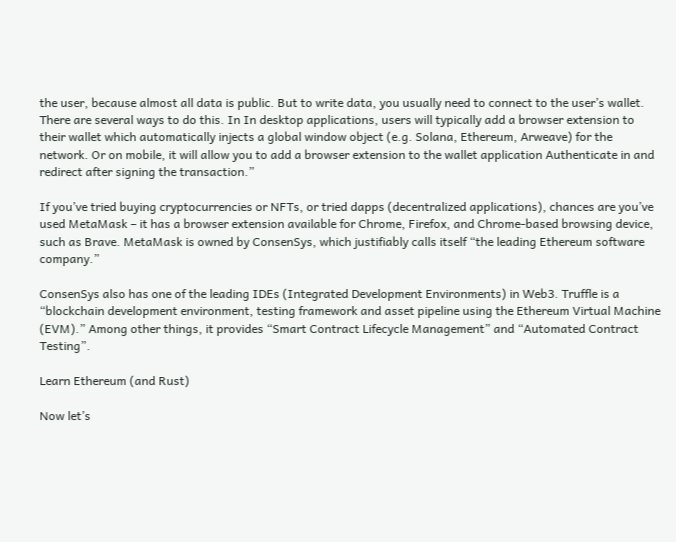the user, because almost all data is public. But to write data, you usually need to connect to the user’s wallet. There are several ways to do this. In In desktop applications, users will typically add a browser extension to their wallet which automatically injects a global window object (e.g. Solana, Ethereum, Arweave) for the network. Or on mobile, it will allow you to add a browser extension to the wallet application Authenticate in and redirect after signing the transaction.”

If you’ve tried buying cryptocurrencies or NFTs, or tried dapps (decentralized applications), chances are you’ve used MetaMask – it has a browser extension available for Chrome, Firefox, and Chrome-based browsing device, such as Brave. MetaMask is owned by ConsenSys, which justifiably calls itself “the leading Ethereum software company.”

ConsenSys also has one of the leading IDEs (Integrated Development Environments) in Web3. Truffle is a “blockchain development environment, testing framework and asset pipeline using the Ethereum Virtual Machine (EVM).” Among other things, it provides “Smart Contract Lifecycle Management” and “Automated Contract Testing”.

Learn Ethereum (and Rust)

Now let’s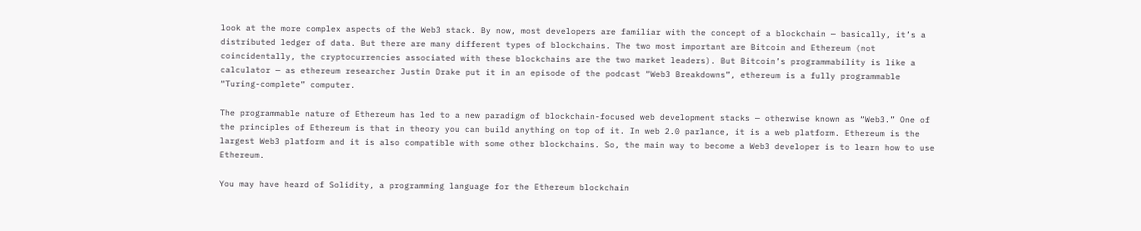look at the more complex aspects of the Web3 stack. By now, most developers are familiar with the concept of a blockchain — basically, it’s a distributed ledger of data. But there are many different types of blockchains. The two most important are Bitcoin and Ethereum (not coincidentally, the cryptocurrencies associated with these blockchains are the two market leaders). But Bitcoin’s programmability is like a calculator — as ethereum researcher Justin Drake put it in an episode of the podcast “Web3 Breakdowns”, ethereum is a fully programmable “Turing-complete” computer.

The programmable nature of Ethereum has led to a new paradigm of blockchain-focused web development stacks — otherwise known as “Web3.” One of the principles of Ethereum is that in theory you can build anything on top of it. In web 2.0 parlance, it is a web platform. Ethereum is the largest Web3 platform and it is also compatible with some other blockchains. So, the main way to become a Web3 developer is to learn how to use Ethereum.

You may have heard of Solidity, a programming language for the Ethereum blockchain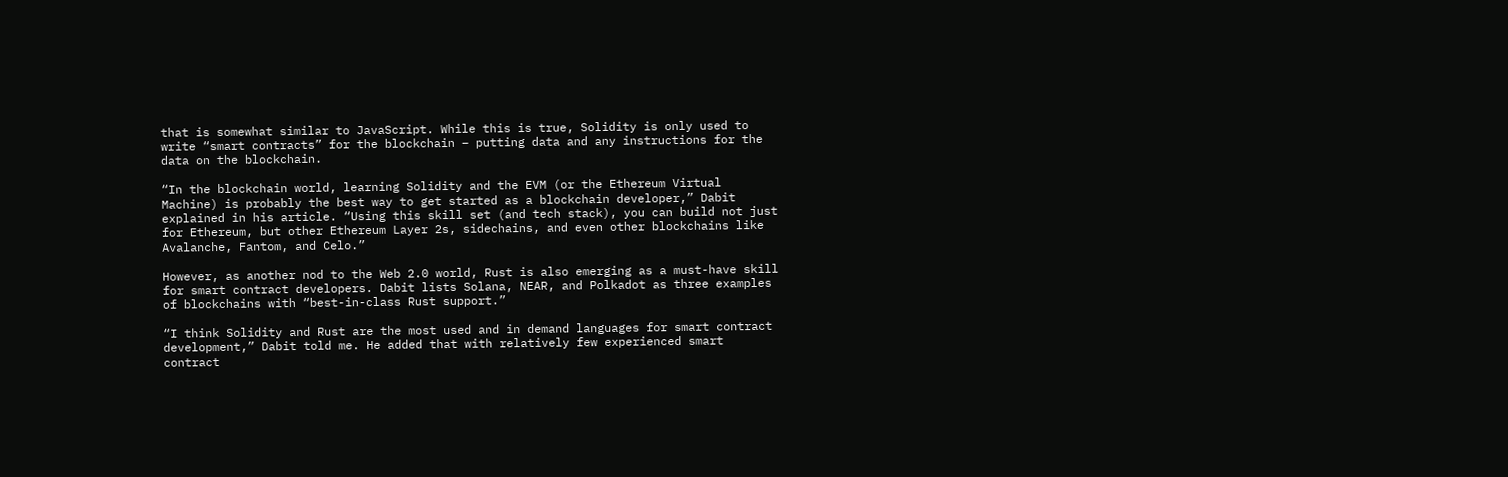that is somewhat similar to JavaScript. While this is true, Solidity is only used to write “smart contracts” for the blockchain – putting data and any instructions for the data on the blockchain.

“In the blockchain world, learning Solidity and the EVM (or the Ethereum Virtual Machine) is probably the best way to get started as a blockchain developer,” Dabit explained in his article. “Using this skill set (and tech stack), you can build not just for Ethereum, but other Ethereum Layer 2s, sidechains, and even other blockchains like Avalanche, Fantom, and Celo.”

However, as another nod to the Web 2.0 world, Rust is also emerging as a must-have skill for smart contract developers. Dabit lists Solana, NEAR, and Polkadot as three examples of blockchains with “best-in-class Rust support.”

“I think Solidity and Rust are the most used and in demand languages for smart contract development,” Dabit told me. He added that with relatively few experienced smart contract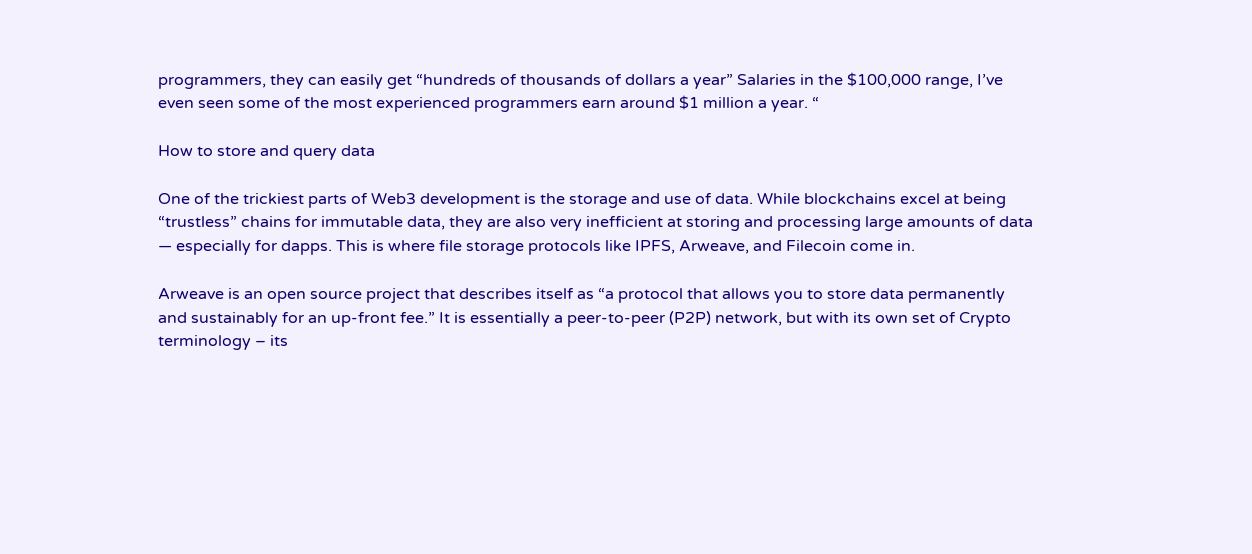programmers, they can easily get “hundreds of thousands of dollars a year” Salaries in the $100,000 range, I’ve even seen some of the most experienced programmers earn around $1 million a year. “

How to store and query data

One of the trickiest parts of Web3 development is the storage and use of data. While blockchains excel at being “trustless” chains for immutable data, they are also very inefficient at storing and processing large amounts of data — especially for dapps. This is where file storage protocols like IPFS, Arweave, and Filecoin come in.

Arweave is an open source project that describes itself as “a protocol that allows you to store data permanently and sustainably for an up-front fee.” It is essentially a peer-to-peer (P2P) network, but with its own set of Crypto terminology – its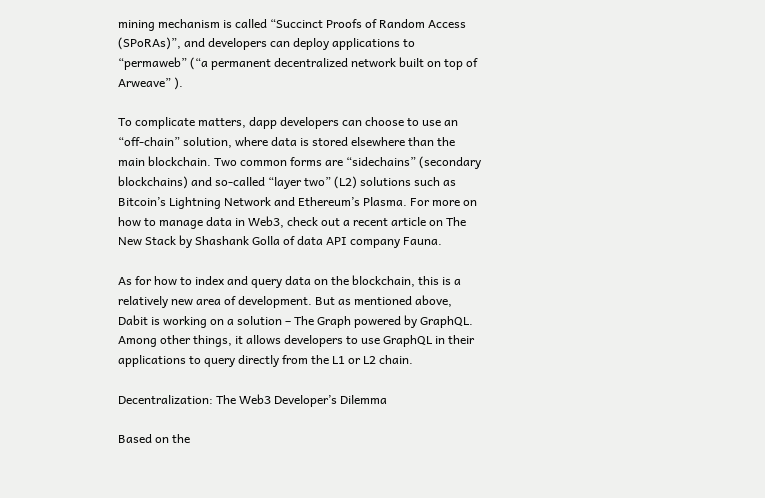mining mechanism is called “Succinct Proofs of Random Access (SPoRAs)”, and developers can deploy applications to “permaweb” (“a permanent decentralized network built on top of Arweave” ).

To complicate matters, dapp developers can choose to use an “off-chain” solution, where data is stored elsewhere than the main blockchain. Two common forms are “sidechains” (secondary blockchains) and so-called “layer two” (L2) solutions such as Bitcoin’s Lightning Network and Ethereum’s Plasma. For more on how to manage data in Web3, check out a recent article on The New Stack by Shashank Golla of data API company Fauna.

As for how to index and query data on the blockchain, this is a relatively new area of development. But as mentioned above, Dabit is working on a solution – The Graph powered by GraphQL. Among other things, it allows developers to use GraphQL in their applications to query directly from the L1 or L2 chain.

Decentralization: The Web3 Developer’s Dilemma

Based on the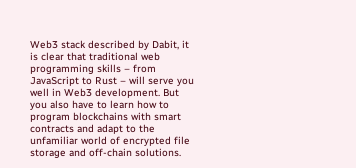Web3 stack described by Dabit, it is clear that traditional web programming skills – from JavaScript to Rust – will serve you well in Web3 development. But you also have to learn how to program blockchains with smart contracts and adapt to the unfamiliar world of encrypted file storage and off-chain solutions.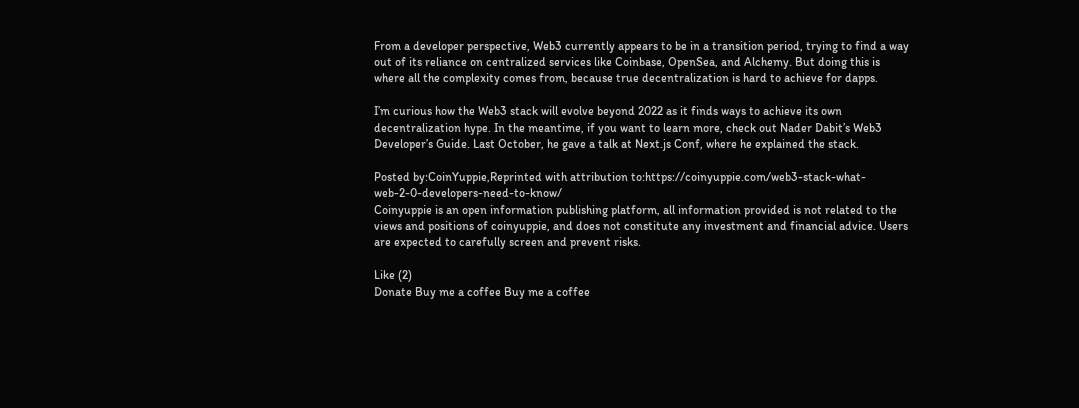From a developer perspective, Web3 currently appears to be in a transition period, trying to find a way out of its reliance on centralized services like Coinbase, OpenSea, and Alchemy. But doing this is where all the complexity comes from, because true decentralization is hard to achieve for dapps.

I’m curious how the Web3 stack will evolve beyond 2022 as it finds ways to achieve its own decentralization hype. In the meantime, if you want to learn more, check out Nader Dabit’s Web3 Developer’s Guide. Last October, he gave a talk at Next.js Conf, where he explained the stack.

Posted by:CoinYuppie,Reprinted with attribution to:https://coinyuppie.com/web3-stack-what-web-2-0-developers-need-to-know/
Coinyuppie is an open information publishing platform, all information provided is not related to the views and positions of coinyuppie, and does not constitute any investment and financial advice. Users are expected to carefully screen and prevent risks.

Like (2)
Donate Buy me a coffee Buy me a coffee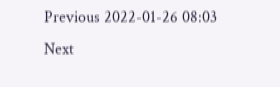Previous 2022-01-26 08:03
Next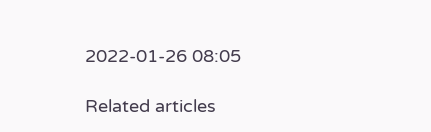2022-01-26 08:05

Related articles